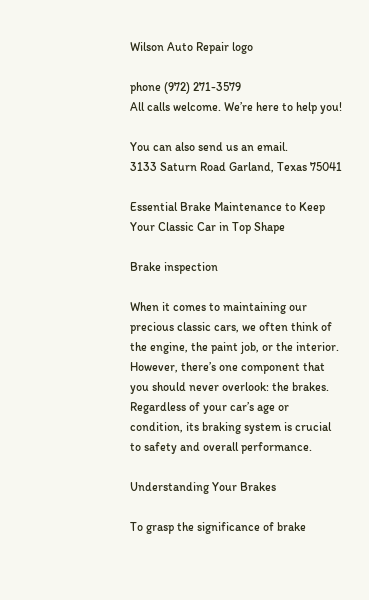Wilson Auto Repair logo

phone (972) 271-3579
All calls welcome. We’re here to help you!

You can also send us an email.
3133 Saturn Road Garland, Texas 75041

Essential Brake Maintenance to Keep Your Classic Car in Top Shape

Brake inspection

When it comes to maintaining our precious classic cars, we often think of the engine, the paint job, or the interior. However, there’s one component that you should never overlook: the brakes. Regardless of your car’s age or condition, its braking system is crucial to safety and overall performance.

Understanding Your Brakes

To grasp the significance of brake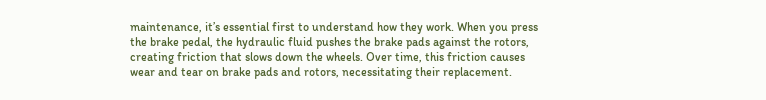maintenance, it’s essential first to understand how they work. When you press the brake pedal, the hydraulic fluid pushes the brake pads against the rotors, creating friction that slows down the wheels. Over time, this friction causes wear and tear on brake pads and rotors, necessitating their replacement.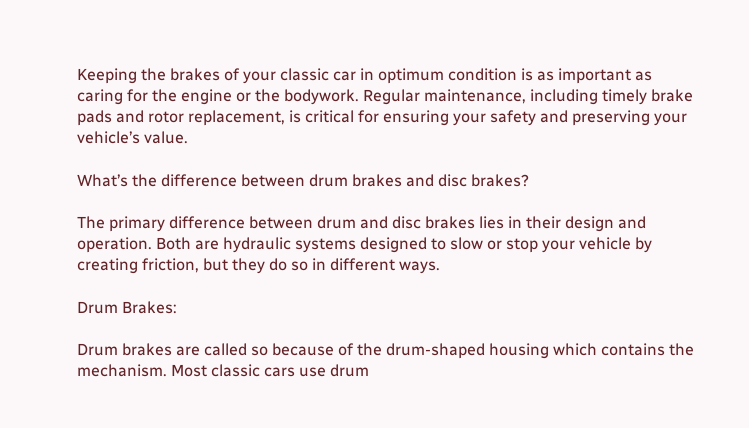Keeping the brakes of your classic car in optimum condition is as important as caring for the engine or the bodywork. Regular maintenance, including timely brake pads and rotor replacement, is critical for ensuring your safety and preserving your vehicle’s value.

What’s the difference between drum brakes and disc brakes?

The primary difference between drum and disc brakes lies in their design and operation. Both are hydraulic systems designed to slow or stop your vehicle by creating friction, but they do so in different ways.

Drum Brakes:

Drum brakes are called so because of the drum-shaped housing which contains the mechanism. Most classic cars use drum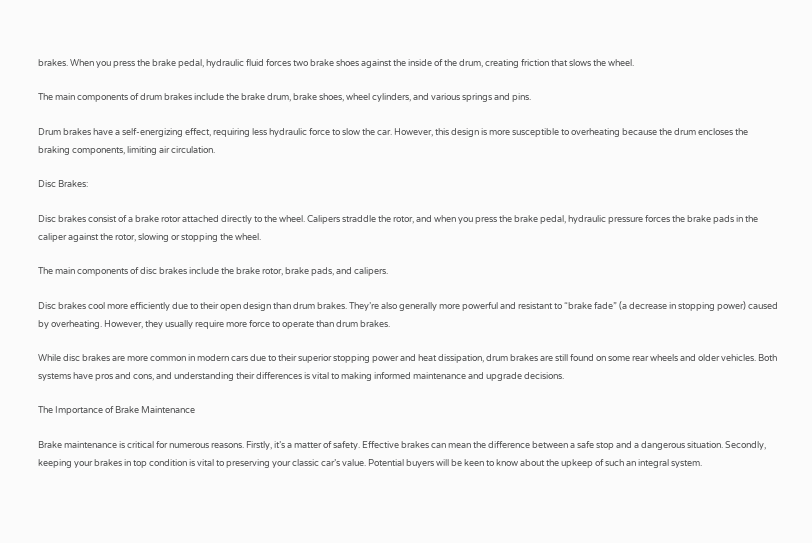brakes. When you press the brake pedal, hydraulic fluid forces two brake shoes against the inside of the drum, creating friction that slows the wheel.

The main components of drum brakes include the brake drum, brake shoes, wheel cylinders, and various springs and pins.

Drum brakes have a self-energizing effect, requiring less hydraulic force to slow the car. However, this design is more susceptible to overheating because the drum encloses the braking components, limiting air circulation.

Disc Brakes:

Disc brakes consist of a brake rotor attached directly to the wheel. Calipers straddle the rotor, and when you press the brake pedal, hydraulic pressure forces the brake pads in the caliper against the rotor, slowing or stopping the wheel.

The main components of disc brakes include the brake rotor, brake pads, and calipers.

Disc brakes cool more efficiently due to their open design than drum brakes. They’re also generally more powerful and resistant to “brake fade” (a decrease in stopping power) caused by overheating. However, they usually require more force to operate than drum brakes.

While disc brakes are more common in modern cars due to their superior stopping power and heat dissipation, drum brakes are still found on some rear wheels and older vehicles. Both systems have pros and cons, and understanding their differences is vital to making informed maintenance and upgrade decisions.

The Importance of Brake Maintenance

Brake maintenance is critical for numerous reasons. Firstly, it’s a matter of safety. Effective brakes can mean the difference between a safe stop and a dangerous situation. Secondly, keeping your brakes in top condition is vital to preserving your classic car’s value. Potential buyers will be keen to know about the upkeep of such an integral system.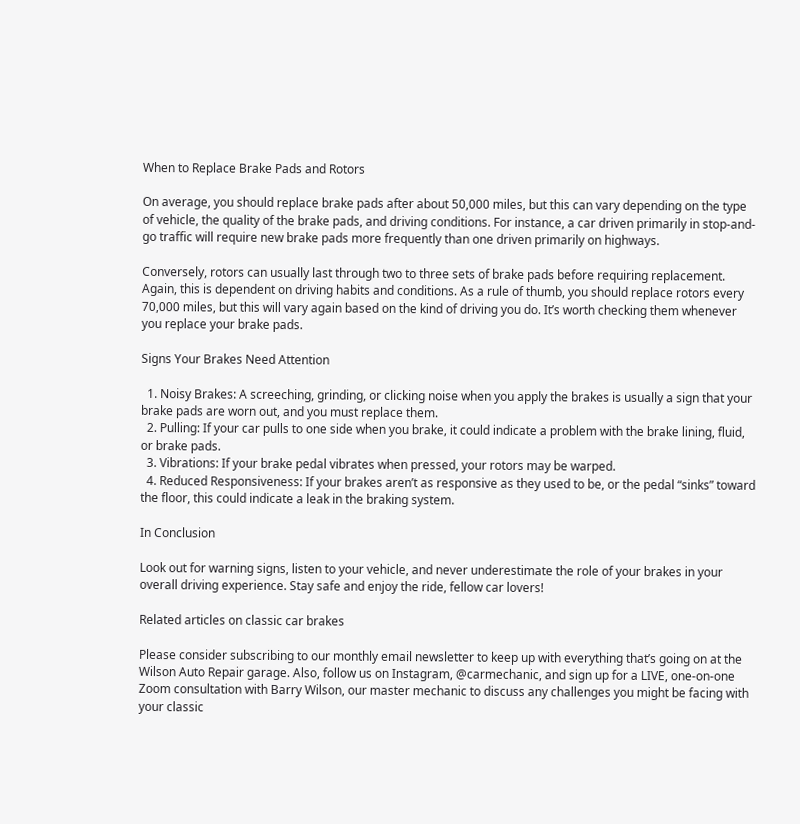When to Replace Brake Pads and Rotors

On average, you should replace brake pads after about 50,000 miles, but this can vary depending on the type of vehicle, the quality of the brake pads, and driving conditions. For instance, a car driven primarily in stop-and-go traffic will require new brake pads more frequently than one driven primarily on highways.

Conversely, rotors can usually last through two to three sets of brake pads before requiring replacement. Again, this is dependent on driving habits and conditions. As a rule of thumb, you should replace rotors every 70,000 miles, but this will vary again based on the kind of driving you do. It’s worth checking them whenever you replace your brake pads.

Signs Your Brakes Need Attention

  1. Noisy Brakes: A screeching, grinding, or clicking noise when you apply the brakes is usually a sign that your brake pads are worn out, and you must replace them.
  2. Pulling: If your car pulls to one side when you brake, it could indicate a problem with the brake lining, fluid, or brake pads.
  3. Vibrations: If your brake pedal vibrates when pressed, your rotors may be warped.
  4. Reduced Responsiveness: If your brakes aren’t as responsive as they used to be, or the pedal “sinks” toward the floor, this could indicate a leak in the braking system.

In Conclusion

Look out for warning signs, listen to your vehicle, and never underestimate the role of your brakes in your overall driving experience. Stay safe and enjoy the ride, fellow car lovers!

Related articles on classic car brakes

Please consider subscribing to our monthly email newsletter to keep up with everything that’s going on at the Wilson Auto Repair garage. Also, follow us on Instagram, @carmechanic, and sign up for a LIVE, one-on-one Zoom consultation with Barry Wilson, our master mechanic to discuss any challenges you might be facing with your classic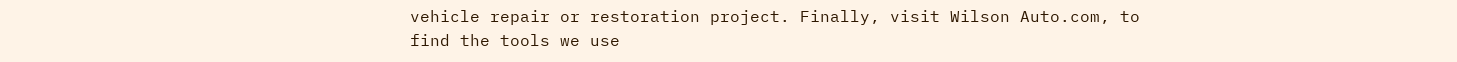vehicle repair or restoration project. Finally, visit Wilson Auto.com, to find the tools we use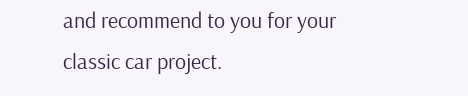and recommend to you for your classic car project.